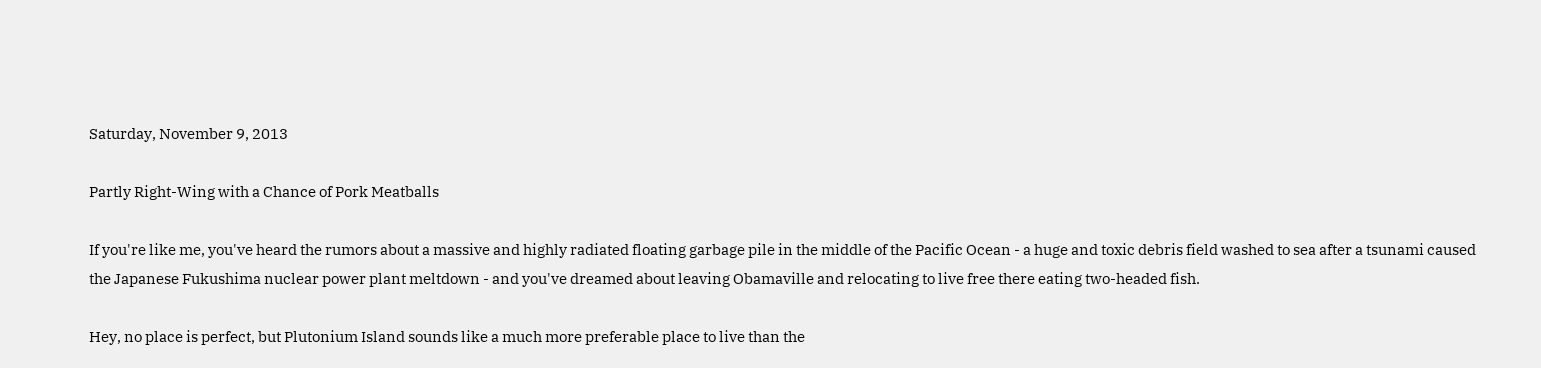Saturday, November 9, 2013

Partly Right-Wing with a Chance of Pork Meatballs

If you're like me, you've heard the rumors about a massive and highly radiated floating garbage pile in the middle of the Pacific Ocean - a huge and toxic debris field washed to sea after a tsunami caused the Japanese Fukushima nuclear power plant meltdown - and you've dreamed about leaving Obamaville and relocating to live free there eating two-headed fish.

Hey, no place is perfect, but Plutonium Island sounds like a much more preferable place to live than the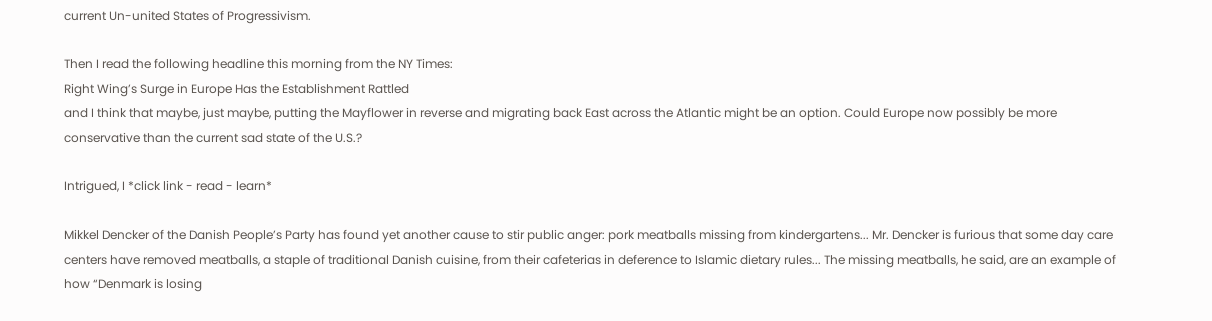current Un-united States of Progressivism.

Then I read the following headline this morning from the NY Times:
Right Wing’s Surge in Europe Has the Establishment Rattled
and I think that maybe, just maybe, putting the Mayflower in reverse and migrating back East across the Atlantic might be an option. Could Europe now possibly be more conservative than the current sad state of the U.S.?

Intrigued, I *click link - read - learn*

Mikkel Dencker of the Danish People’s Party has found yet another cause to stir public anger: pork meatballs missing from kindergartens... Mr. Dencker is furious that some day care centers have removed meatballs, a staple of traditional Danish cuisine, from their cafeterias in deference to Islamic dietary rules... The missing meatballs, he said, are an example of how “Denmark is losing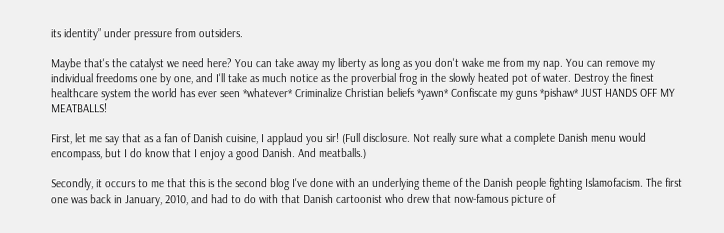its identity” under pressure from outsiders.

Maybe that's the catalyst we need here? You can take away my liberty as long as you don't wake me from my nap. You can remove my individual freedoms one by one, and I'll take as much notice as the proverbial frog in the slowly heated pot of water. Destroy the finest healthcare system the world has ever seen *whatever* Criminalize Christian beliefs *yawn* Confiscate my guns *pishaw* JUST HANDS OFF MY MEATBALLS!

First, let me say that as a fan of Danish cuisine, I applaud you sir! (Full disclosure. Not really sure what a complete Danish menu would encompass, but I do know that I enjoy a good Danish. And meatballs.)

Secondly, it occurs to me that this is the second blog I've done with an underlying theme of the Danish people fighting Islamofacism. The first one was back in January, 2010, and had to do with that Danish cartoonist who drew that now-famous picture of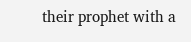their prophet with a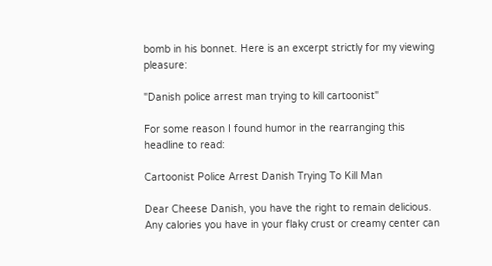bomb in his bonnet. Here is an excerpt strictly for my viewing pleasure:

"Danish police arrest man trying to kill cartoonist"

For some reason I found humor in the rearranging this headline to read:

Cartoonist Police Arrest Danish Trying To Kill Man

Dear Cheese Danish, you have the right to remain delicious. Any calories you have in your flaky crust or creamy center can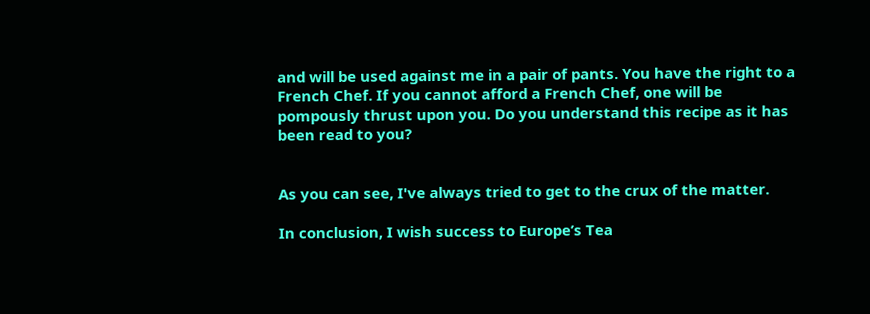and will be used against me in a pair of pants. You have the right to a French Chef. If you cannot afford a French Chef, one will be pompously thrust upon you. Do you understand this recipe as it has been read to you?


As you can see, I've always tried to get to the crux of the matter.

In conclusion, I wish success to Europe’s Tea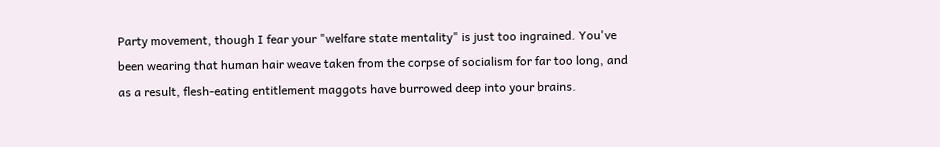Party movement, though I fear your "welfare state mentality" is just too ingrained. You've been wearing that human hair weave taken from the corpse of socialism for far too long, and as a result, flesh-eating entitlement maggots have burrowed deep into your brains.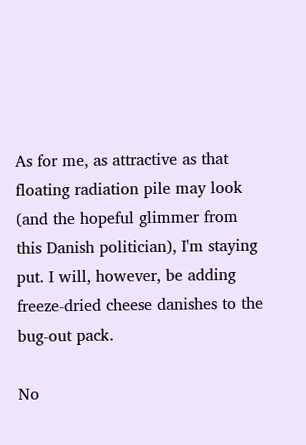As for me, as attractive as that floating radiation pile may look (and the hopeful glimmer from this Danish politician), I'm staying put. I will, however, be adding freeze-dried cheese danishes to the bug-out pack.

No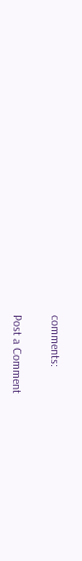comments:

Post a Comment